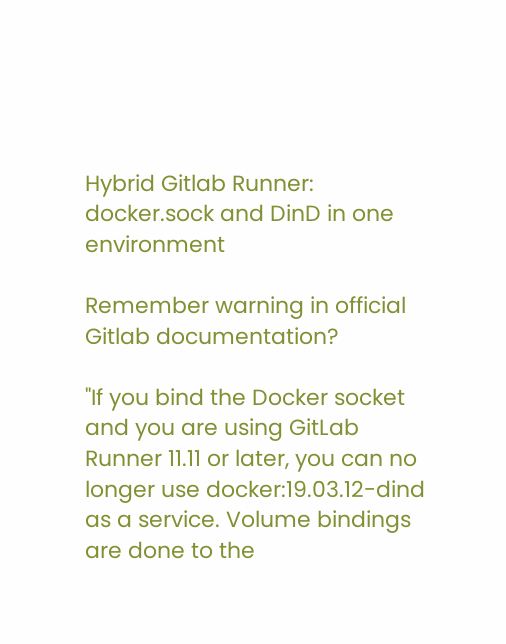Hybrid Gitlab Runner: docker.sock and DinD in one environment

Remember warning in official Gitlab documentation?

"If you bind the Docker socket and you are using GitLab Runner 11.11 or later, you can no longer use docker:19.03.12-dind as a service. Volume bindings are done to the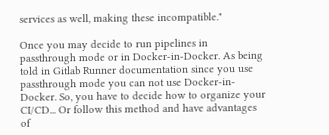services as well, making these incompatible."

Once you may decide to run pipelines in passthrough mode or in Docker-in-Docker. As being told in Gitlab Runner documentation since you use passthrough mode you can not use Docker-in-Docker. So, you have to decide how to organize your CI/CD... Or follow this method and have advantages of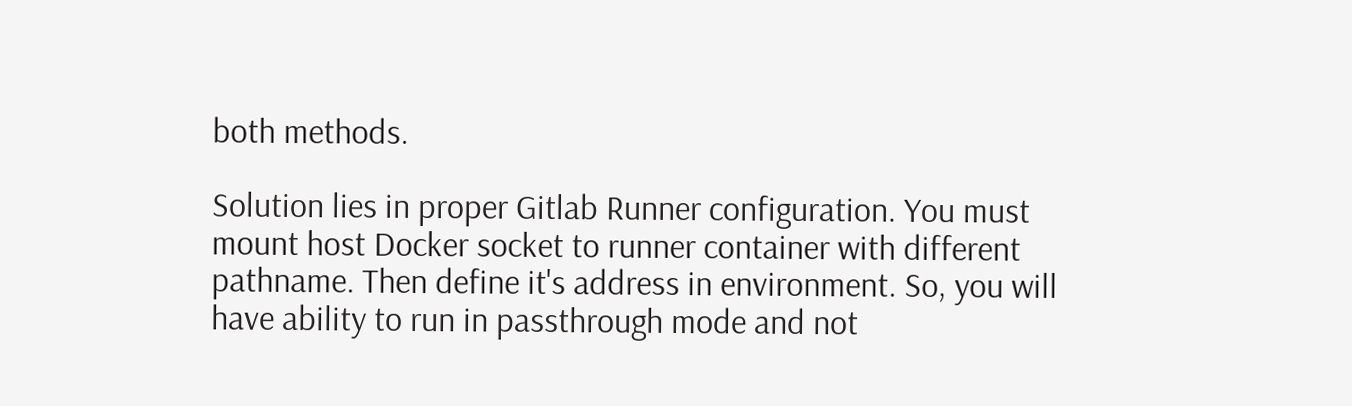both methods.

Solution lies in proper Gitlab Runner configuration. You must mount host Docker socket to runner container with different pathname. Then define it's address in environment. So, you will have ability to run in passthrough mode and not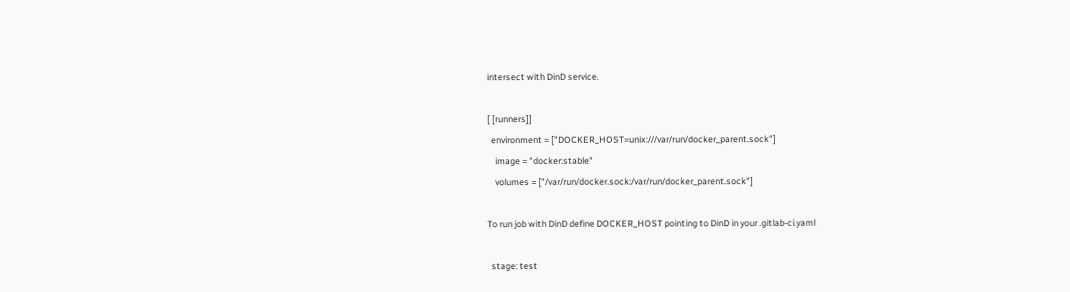intersect with DinD service.

[ [runners]]
  environment = ["DOCKER_HOST=unix:///var/run/docker_parent.sock"]
    image = "docker:stable"
    volumes = ["/var/run/docker.sock:/var/run/docker_parent.sock"]

To run job with DinD define DOCKER_HOST pointing to DinD in your .gitlab-ci.yaml

  stage: test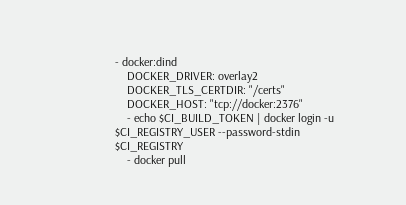- docker:dind
    DOCKER_DRIVER: overlay2
    DOCKER_TLS_CERTDIR: "/certs"
    DOCKER_HOST: "tcp://docker:2376"
    - echo $CI_BUILD_TOKEN | docker login -u $CI_REGISTRY_USER --password-stdin $CI_REGISTRY
    - docker pull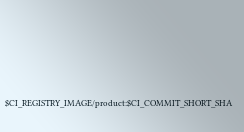$CI_REGISTRY_IMAGE/product:$CI_COMMIT_SHORT_SHA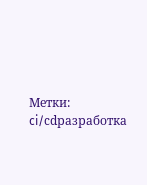Метки: ci/cdразработка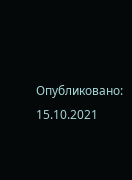Опубликовано: 15.10.2021